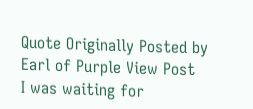Quote Originally Posted by Earl of Purple View Post
I was waiting for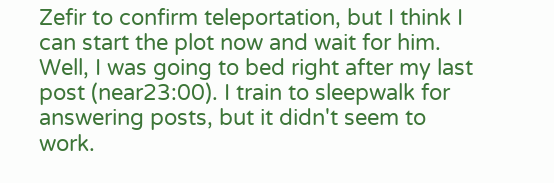Zefir to confirm teleportation, but I think I can start the plot now and wait for him.
Well, I was going to bed right after my last post (near23:00). I train to sleepwalk for answering posts, but it didn't seem to work.